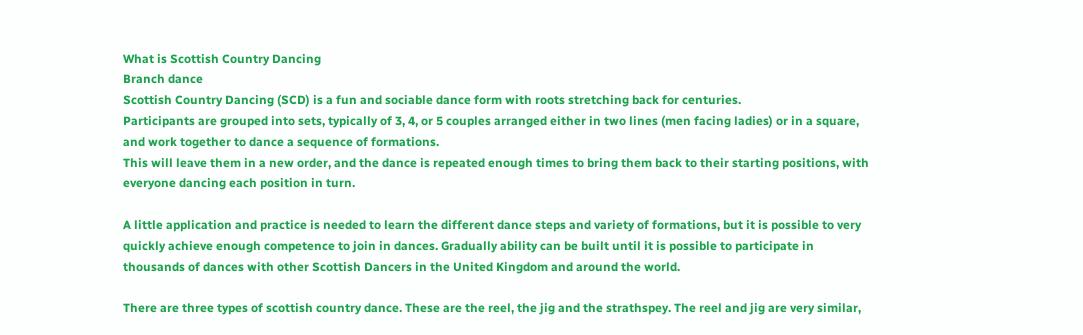What is Scottish Country Dancing
Branch dance
Scottish Country Dancing (SCD) is a fun and sociable dance form with roots stretching back for centuries.
Participants are grouped into sets, typically of 3, 4, or 5 couples arranged either in two lines (men facing ladies) or in a square, and work together to dance a sequence of formations.
This will leave them in a new order, and the dance is repeated enough times to bring them back to their starting positions, with everyone dancing each position in turn.

A little application and practice is needed to learn the different dance steps and variety of formations, but it is possible to very quickly achieve enough competence to join in dances. Gradually ability can be built until it is possible to participate in thousands of dances with other Scottish Dancers in the United Kingdom and around the world.

There are three types of scottish country dance. These are the reel, the jig and the strathspey. The reel and jig are very similar,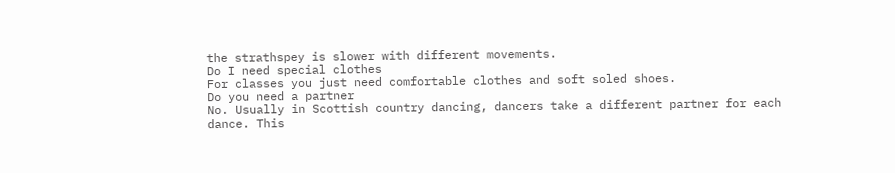the strathspey is slower with different movements.
Do I need special clothes
For classes you just need comfortable clothes and soft soled shoes.
Do you need a partner
No. Usually in Scottish country dancing, dancers take a different partner for each dance. This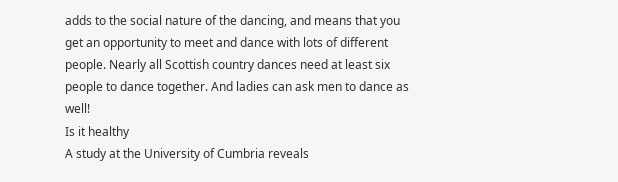adds to the social nature of the dancing, and means that you get an opportunity to meet and dance with lots of different people. Nearly all Scottish country dances need at least six people to dance together. And ladies can ask men to dance as well!
Is it healthy
A study at the University of Cumbria reveals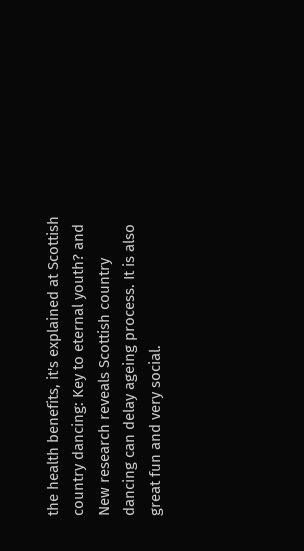the health benefits, it's explained at Scottish country dancing: Key to eternal youth? and New research reveals Scottish country dancing can delay ageing process. It is also great fun and very social.